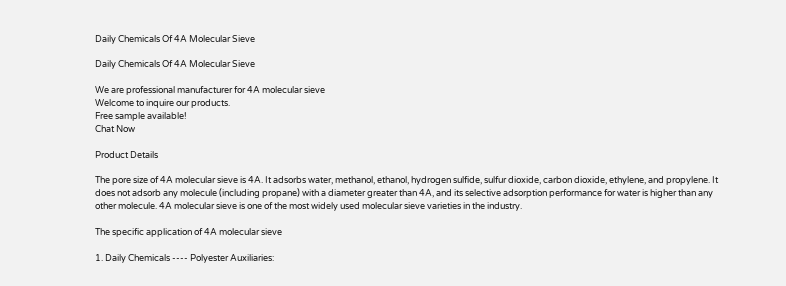Daily Chemicals Of 4A Molecular Sieve

Daily Chemicals Of 4A Molecular Sieve

We are professional manufacturer for 4A molecular sieve
Welcome to inquire our products.
Free sample available!
Chat Now

Product Details

The pore size of 4A molecular sieve is 4A. It adsorbs water, methanol, ethanol, hydrogen sulfide, sulfur dioxide, carbon dioxide, ethylene, and propylene. It does not adsorb any molecule (including propane) with a diameter greater than 4A, and its selective adsorption performance for water is higher than any other molecule. 4A molecular sieve is one of the most widely used molecular sieve varieties in the industry.

The specific application of 4A molecular sieve

1. Daily Chemicals ---- Polyester Auxiliaries: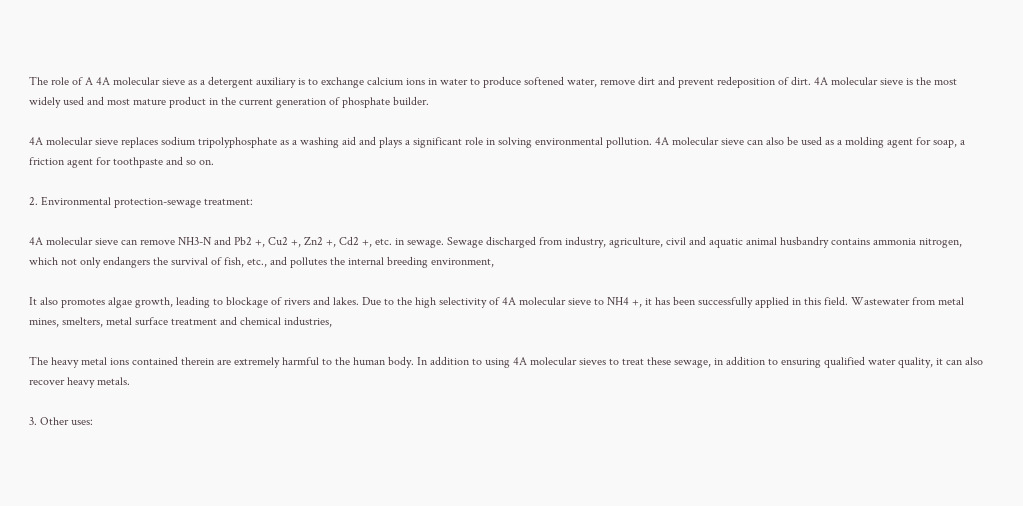The role of A 4A molecular sieve as a detergent auxiliary is to exchange calcium ions in water to produce softened water, remove dirt and prevent redeposition of dirt. 4A molecular sieve is the most widely used and most mature product in the current generation of phosphate builder.

4A molecular sieve replaces sodium tripolyphosphate as a washing aid and plays a significant role in solving environmental pollution. 4A molecular sieve can also be used as a molding agent for soap, a friction agent for toothpaste and so on.

2. Environmental protection-sewage treatment:

4A molecular sieve can remove NH3-N and Pb2 +, Cu2 +, Zn2 +, Cd2 +, etc. in sewage. Sewage discharged from industry, agriculture, civil and aquatic animal husbandry contains ammonia nitrogen, which not only endangers the survival of fish, etc., and pollutes the internal breeding environment,

It also promotes algae growth, leading to blockage of rivers and lakes. Due to the high selectivity of 4A molecular sieve to NH4 +, it has been successfully applied in this field. Wastewater from metal mines, smelters, metal surface treatment and chemical industries,

The heavy metal ions contained therein are extremely harmful to the human body. In addition to using 4A molecular sieves to treat these sewage, in addition to ensuring qualified water quality, it can also recover heavy metals.

3. Other uses: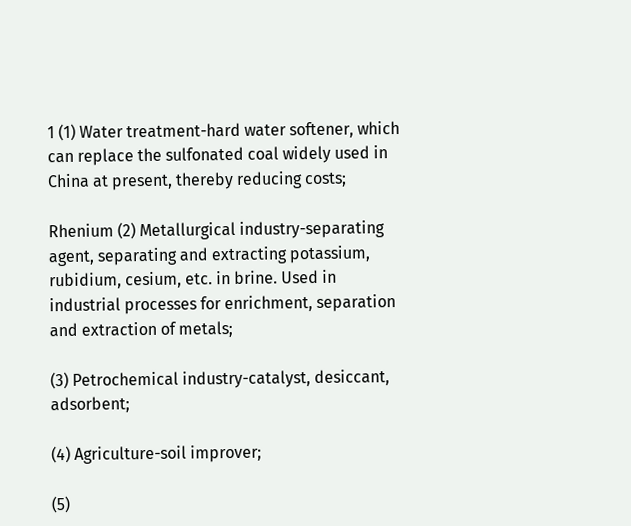1 (1) Water treatment-hard water softener, which can replace the sulfonated coal widely used in China at present, thereby reducing costs;

Rhenium (2) Metallurgical industry-separating agent, separating and extracting potassium, rubidium, cesium, etc. in brine. Used in industrial processes for enrichment, separation and extraction of metals;

(3) Petrochemical industry-catalyst, desiccant, adsorbent;

(4) Agriculture-soil improver;

(5)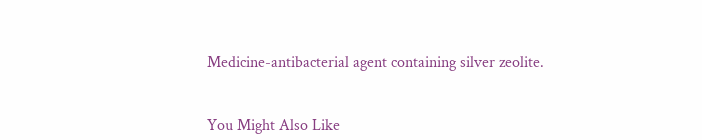Medicine-antibacterial agent containing silver zeolite.


You Might Also Like